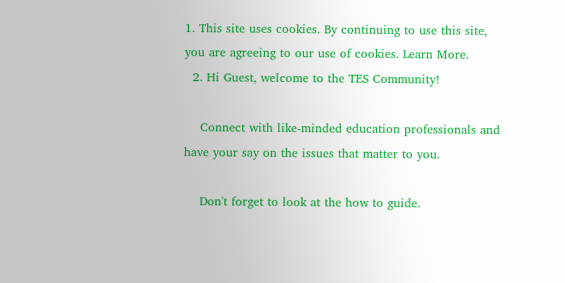1. This site uses cookies. By continuing to use this site, you are agreeing to our use of cookies. Learn More.
  2. Hi Guest, welcome to the TES Community!

    Connect with like-minded education professionals and have your say on the issues that matter to you.

    Don't forget to look at the how to guide.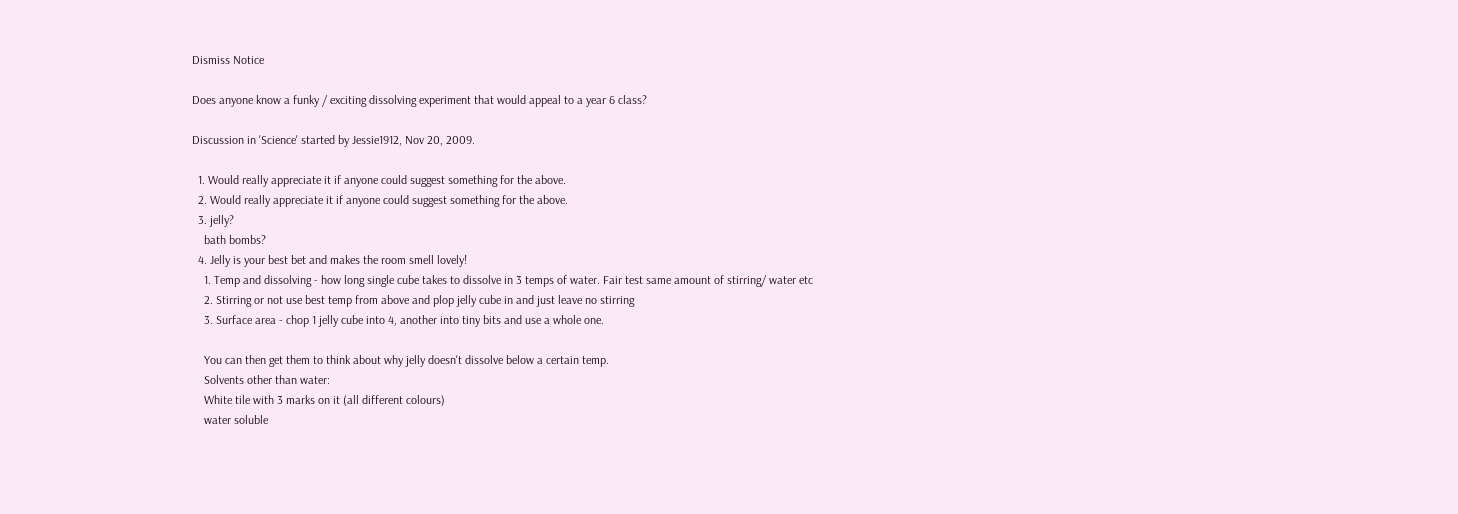Dismiss Notice

Does anyone know a funky / exciting dissolving experiment that would appeal to a year 6 class?

Discussion in 'Science' started by Jessie1912, Nov 20, 2009.

  1. Would really appreciate it if anyone could suggest something for the above.
  2. Would really appreciate it if anyone could suggest something for the above.
  3. jelly?
    bath bombs?
  4. Jelly is your best bet and makes the room smell lovely!
    1. Temp and dissolving - how long single cube takes to dissolve in 3 temps of water. Fair test same amount of stirring/ water etc
    2. Stirring or not use best temp from above and plop jelly cube in and just leave no stirring
    3. Surface area - chop 1 jelly cube into 4, another into tiny bits and use a whole one.

    You can then get them to think about why jelly doesn't dissolve below a certain temp.
    Solvents other than water:
    White tile with 3 marks on it (all different colours)
    water soluble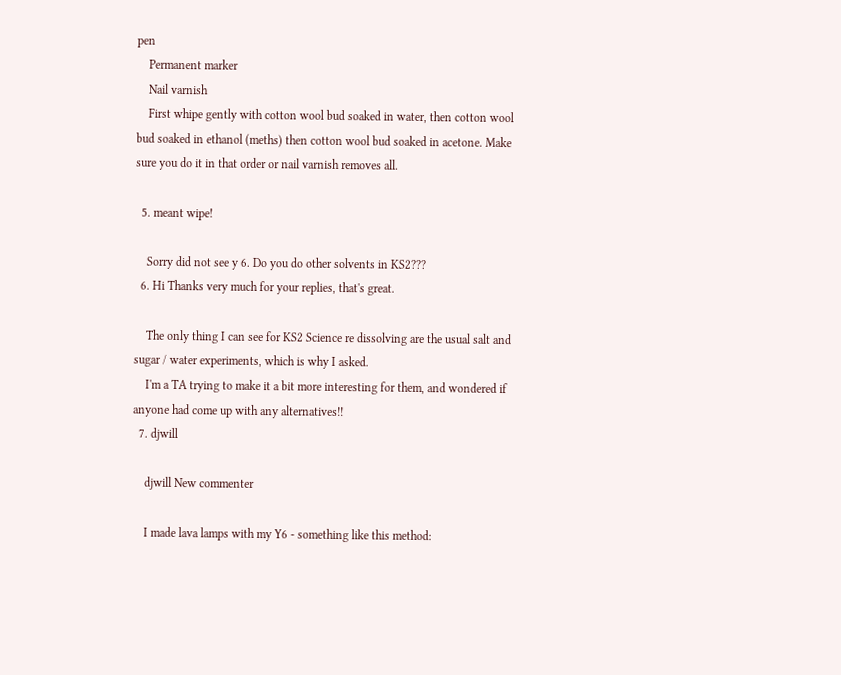pen
    Permanent marker
    Nail varnish
    First whipe gently with cotton wool bud soaked in water, then cotton wool bud soaked in ethanol (meths) then cotton wool bud soaked in acetone. Make sure you do it in that order or nail varnish removes all.

  5. meant wipe!

    Sorry did not see y 6. Do you do other solvents in KS2???
  6. Hi Thanks very much for your replies, that's great.

    The only thing I can see for KS2 Science re dissolving are the usual salt and sugar / water experiments, which is why I asked.
    I'm a TA trying to make it a bit more interesting for them, and wondered if anyone had come up with any alternatives!!
  7. djwill

    djwill New commenter

    I made lava lamps with my Y6 - something like this method: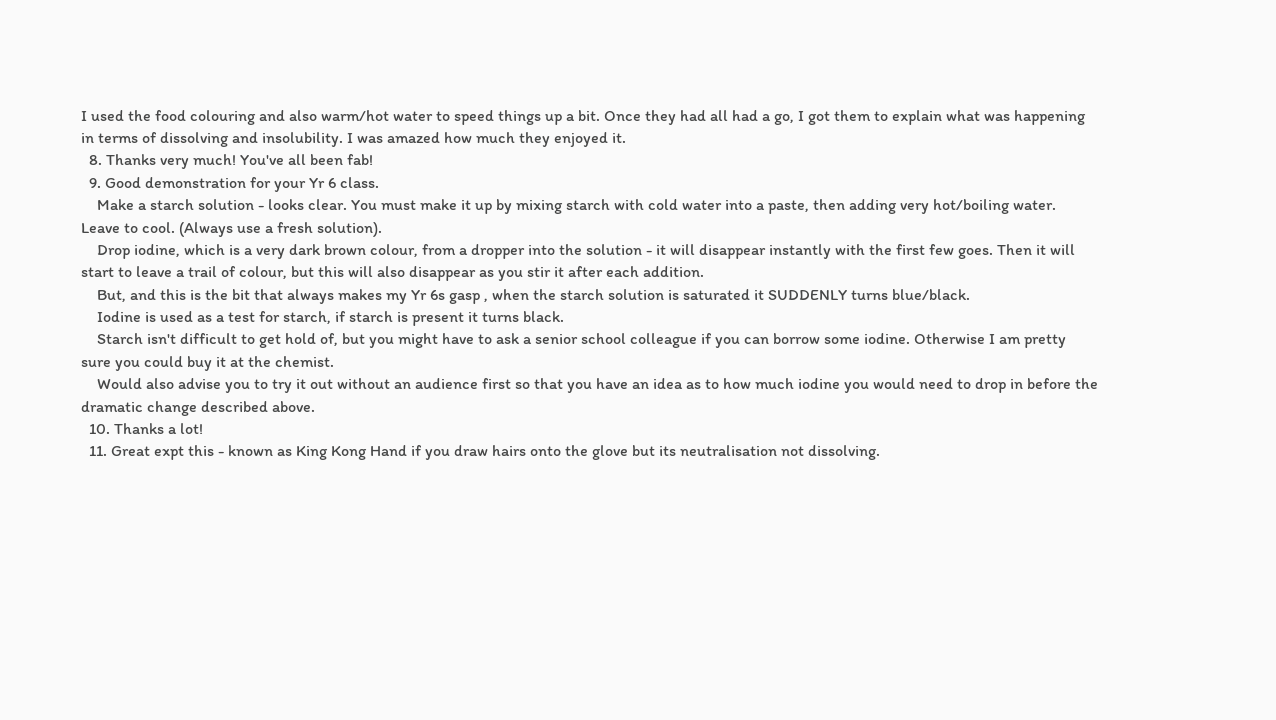I used the food colouring and also warm/hot water to speed things up a bit. Once they had all had a go, I got them to explain what was happening in terms of dissolving and insolubility. I was amazed how much they enjoyed it.
  8. Thanks very much! You've all been fab!
  9. Good demonstration for your Yr 6 class.
    Make a starch solution - looks clear. You must make it up by mixing starch with cold water into a paste, then adding very hot/boiling water. Leave to cool. (Always use a fresh solution).
    Drop iodine, which is a very dark brown colour, from a dropper into the solution - it will disappear instantly with the first few goes. Then it will start to leave a trail of colour, but this will also disappear as you stir it after each addition.
    But, and this is the bit that always makes my Yr 6s gasp , when the starch solution is saturated it SUDDENLY turns blue/black.
    Iodine is used as a test for starch, if starch is present it turns black.
    Starch isn't difficult to get hold of, but you might have to ask a senior school colleague if you can borrow some iodine. Otherwise I am pretty sure you could buy it at the chemist.
    Would also advise you to try it out without an audience first so that you have an idea as to how much iodine you would need to drop in before the dramatic change described above.
  10. Thanks a lot!
  11. Great expt this - known as King Kong Hand if you draw hairs onto the glove but its neutralisation not dissolving.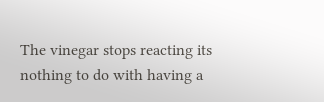The vinegar stops reacting its nothing to do with having a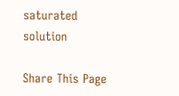saturated solution

Share This Page